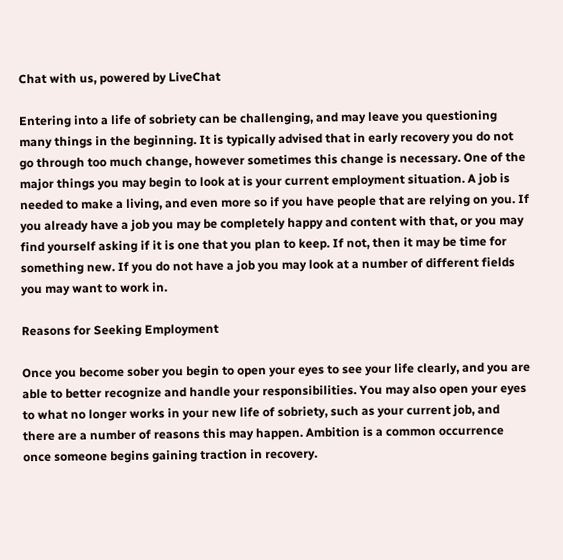Chat with us, powered by LiveChat

Entering into a life of sobriety can be challenging, and may leave you questioning many things in the beginning. It is typically advised that in early recovery you do not go through too much change, however sometimes this change is necessary. One of the major things you may begin to look at is your current employment situation. A job is needed to make a living, and even more so if you have people that are relying on you. If you already have a job you may be completely happy and content with that, or you may find yourself asking if it is one that you plan to keep. If not, then it may be time for something new. If you do not have a job you may look at a number of different fields you may want to work in.

Reasons for Seeking Employment

Once you become sober you begin to open your eyes to see your life clearly, and you are able to better recognize and handle your responsibilities. You may also open your eyes to what no longer works in your new life of sobriety, such as your current job, and there are a number of reasons this may happen. Ambition is a common occurrence once someone begins gaining traction in recovery.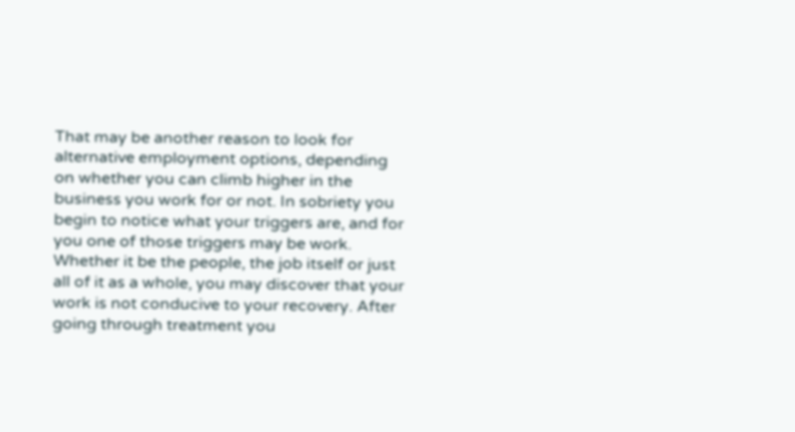That may be another reason to look for alternative employment options, depending on whether you can climb higher in the business you work for or not. In sobriety you begin to notice what your triggers are, and for you one of those triggers may be work. Whether it be the people, the job itself or just all of it as a whole, you may discover that your work is not conducive to your recovery. After going through treatment you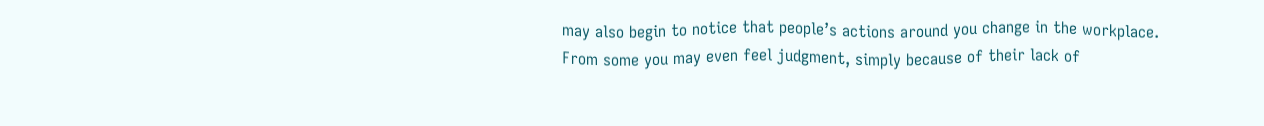may also begin to notice that people’s actions around you change in the workplace. From some you may even feel judgment, simply because of their lack of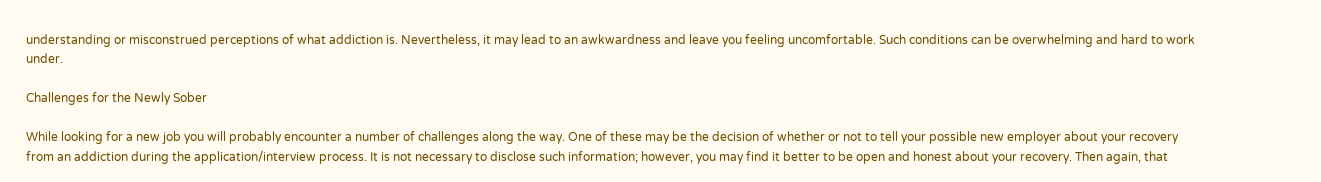understanding or misconstrued perceptions of what addiction is. Nevertheless, it may lead to an awkwardness and leave you feeling uncomfortable. Such conditions can be overwhelming and hard to work under.

Challenges for the Newly Sober

While looking for a new job you will probably encounter a number of challenges along the way. One of these may be the decision of whether or not to tell your possible new employer about your recovery from an addiction during the application/interview process. It is not necessary to disclose such information; however, you may find it better to be open and honest about your recovery. Then again, that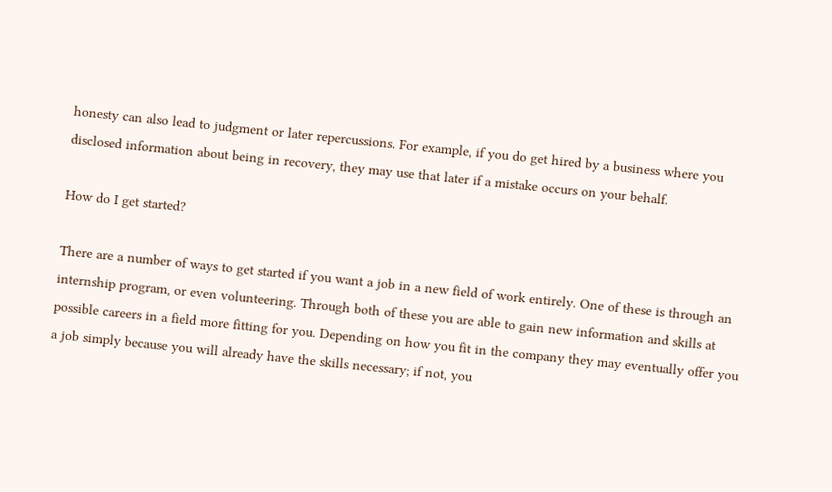honesty can also lead to judgment or later repercussions. For example, if you do get hired by a business where you disclosed information about being in recovery, they may use that later if a mistake occurs on your behalf.

How do I get started?

There are a number of ways to get started if you want a job in a new field of work entirely. One of these is through an internship program, or even volunteering. Through both of these you are able to gain new information and skills at possible careers in a field more fitting for you. Depending on how you fit in the company they may eventually offer you a job simply because you will already have the skills necessary; if not, you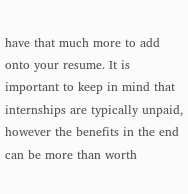have that much more to add onto your resume. It is important to keep in mind that internships are typically unpaid, however the benefits in the end can be more than worth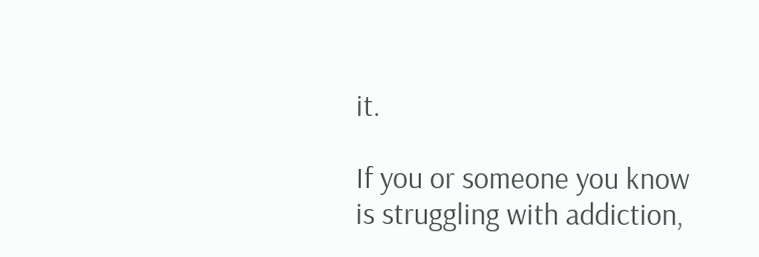it.

If you or someone you know is struggling with addiction,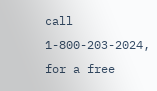call 1-800-203-2024, for a free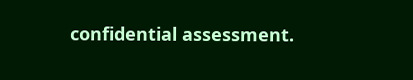confidential assessment.